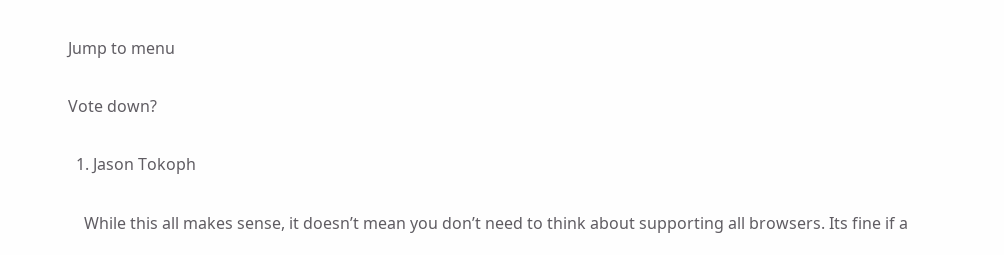Jump to menu

Vote down?

  1. Jason Tokoph

    While this all makes sense, it doesn’t mean you don’t need to think about supporting all browsers. Its fine if a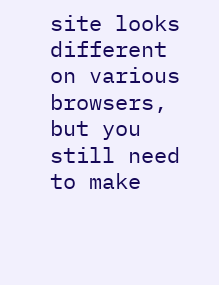site looks different on various browsers, but you still need to make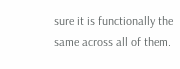sure it is functionally the same across all of them.